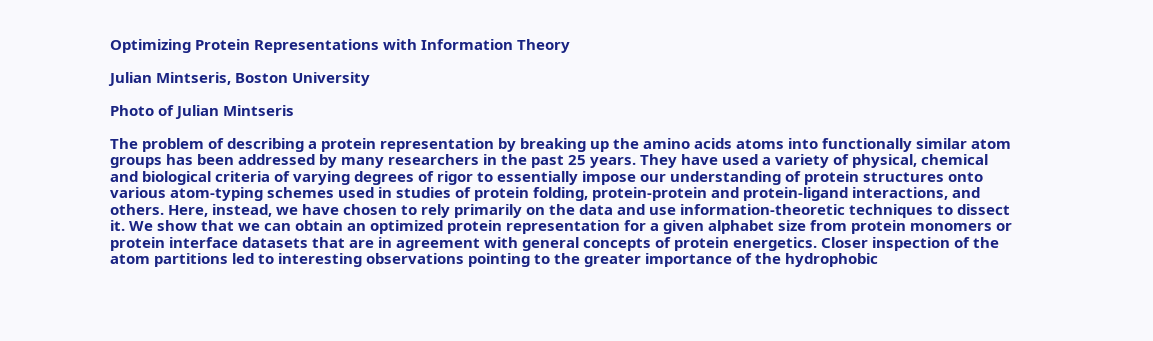Optimizing Protein Representations with Information Theory

Julian Mintseris, Boston University

Photo of Julian Mintseris

The problem of describing a protein representation by breaking up the amino acids atoms into functionally similar atom groups has been addressed by many researchers in the past 25 years. They have used a variety of physical, chemical and biological criteria of varying degrees of rigor to essentially impose our understanding of protein structures onto various atom-typing schemes used in studies of protein folding, protein-protein and protein-ligand interactions, and others. Here, instead, we have chosen to rely primarily on the data and use information-theoretic techniques to dissect it. We show that we can obtain an optimized protein representation for a given alphabet size from protein monomers or protein interface datasets that are in agreement with general concepts of protein energetics. Closer inspection of the atom partitions led to interesting observations pointing to the greater importance of the hydrophobic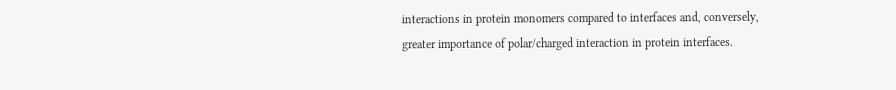interactions in protein monomers compared to interfaces and, conversely, greater importance of polar/charged interaction in protein interfaces.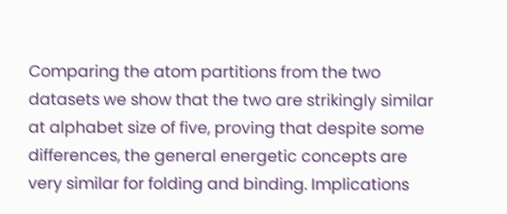Comparing the atom partitions from the two datasets we show that the two are strikingly similar at alphabet size of five, proving that despite some differences, the general energetic concepts are very similar for folding and binding. Implications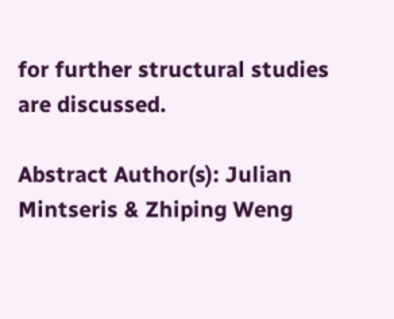for further structural studies are discussed.

Abstract Author(s): Julian Mintseris & Zhiping Weng